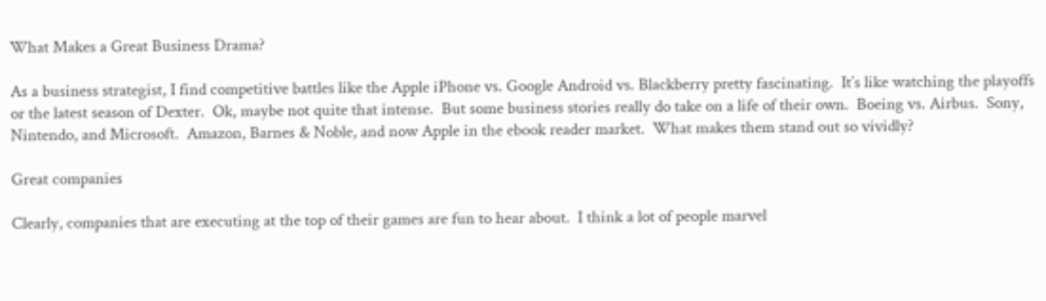What Makes a Great Business Drama?

As a business strategist, I find competitive battles like the Apple iPhone vs. Google Android vs. Blackberry pretty fascinating.  It’s like watching the playoffs or the latest season of Dexter.  Ok, maybe not quite that intense.  But some business stories really do take on a life of their own.  Boeing vs. Airbus.  Sony, Nintendo, and Microsoft.  Amazon, Barnes & Noble, and now Apple in the ebook reader market.  What makes them stand out so vividly?

Great companies

Clearly, companies that are executing at the top of their games are fun to hear about.  I think a lot of people marvel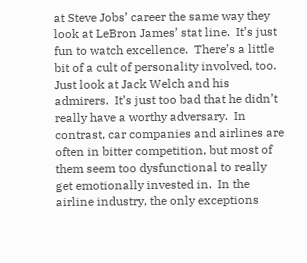at Steve Jobs’ career the same way they look at LeBron James’ stat line.  It’s just fun to watch excellence.  There’s a little bit of a cult of personality involved, too.  Just look at Jack Welch and his admirers.  It’s just too bad that he didn’t really have a worthy adversary.  In contrast, car companies and airlines are often in bitter competition, but most of them seem too dysfunctional to really get emotionally invested in.  In the airline industry, the only exceptions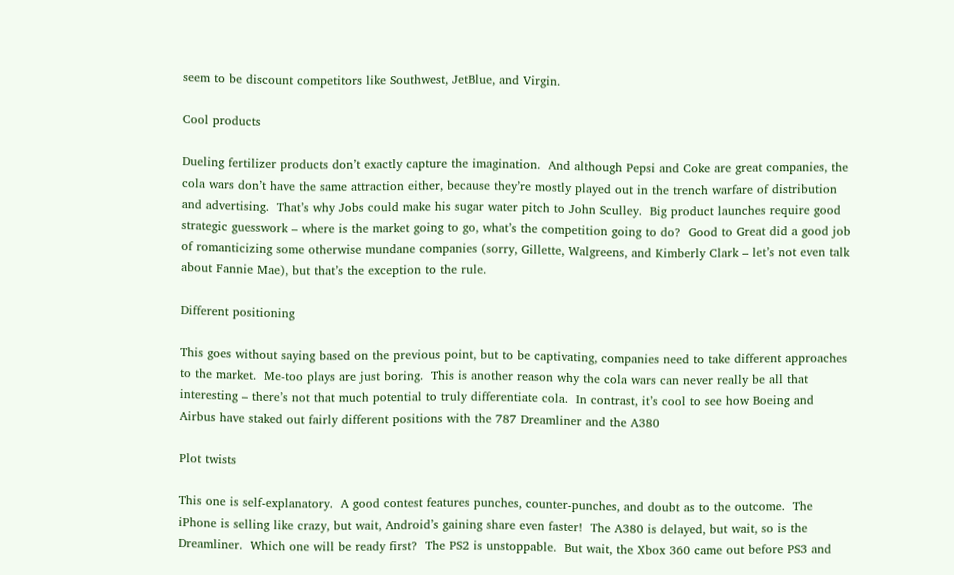seem to be discount competitors like Southwest, JetBlue, and Virgin.

Cool products

Dueling fertilizer products don’t exactly capture the imagination.  And although Pepsi and Coke are great companies, the cola wars don’t have the same attraction either, because they’re mostly played out in the trench warfare of distribution and advertising.  That’s why Jobs could make his sugar water pitch to John Sculley.  Big product launches require good strategic guesswork – where is the market going to go, what’s the competition going to do?  Good to Great did a good job of romanticizing some otherwise mundane companies (sorry, Gillette, Walgreens, and Kimberly Clark – let’s not even talk about Fannie Mae), but that’s the exception to the rule.

Different positioning

This goes without saying based on the previous point, but to be captivating, companies need to take different approaches to the market.  Me-too plays are just boring.  This is another reason why the cola wars can never really be all that interesting – there’s not that much potential to truly differentiate cola.  In contrast, it’s cool to see how Boeing and Airbus have staked out fairly different positions with the 787 Dreamliner and the A380

Plot twists

This one is self-explanatory.  A good contest features punches, counter-punches, and doubt as to the outcome.  The iPhone is selling like crazy, but wait, Android’s gaining share even faster!  The A380 is delayed, but wait, so is the Dreamliner.  Which one will be ready first?  The PS2 is unstoppable.  But wait, the Xbox 360 came out before PS3 and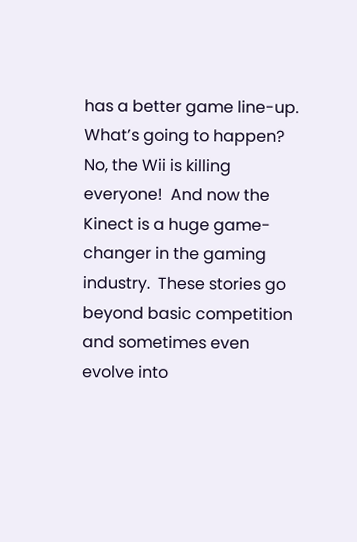has a better game line-up.  What’s going to happen?  No, the Wii is killing everyone!  And now the Kinect is a huge game-changer in the gaming industry.  These stories go beyond basic competition and sometimes even evolve into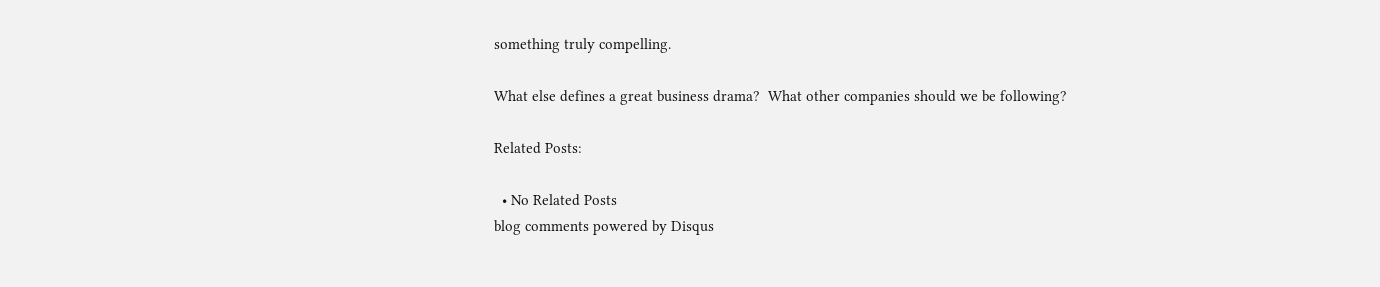something truly compelling.

What else defines a great business drama?  What other companies should we be following?

Related Posts:

  • No Related Posts
blog comments powered by Disqus